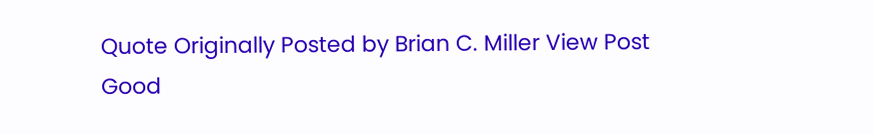Quote Originally Posted by Brian C. Miller View Post
Good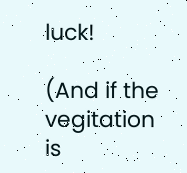luck!

(And if the vegitation is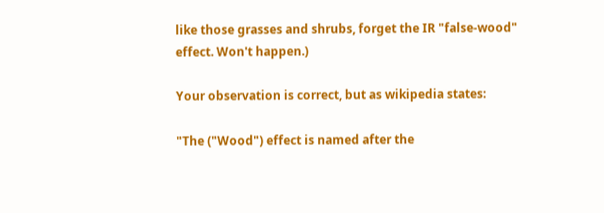like those grasses and shrubs, forget the IR "false-wood" effect. Won't happen.)

Your observation is correct, but as wikipedia states:

"The ("Wood") effect is named after the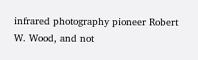infrared photography pioneer Robert W. Wood, and not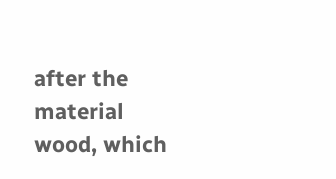after the material wood, which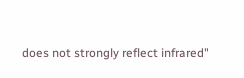does not strongly reflect infrared"